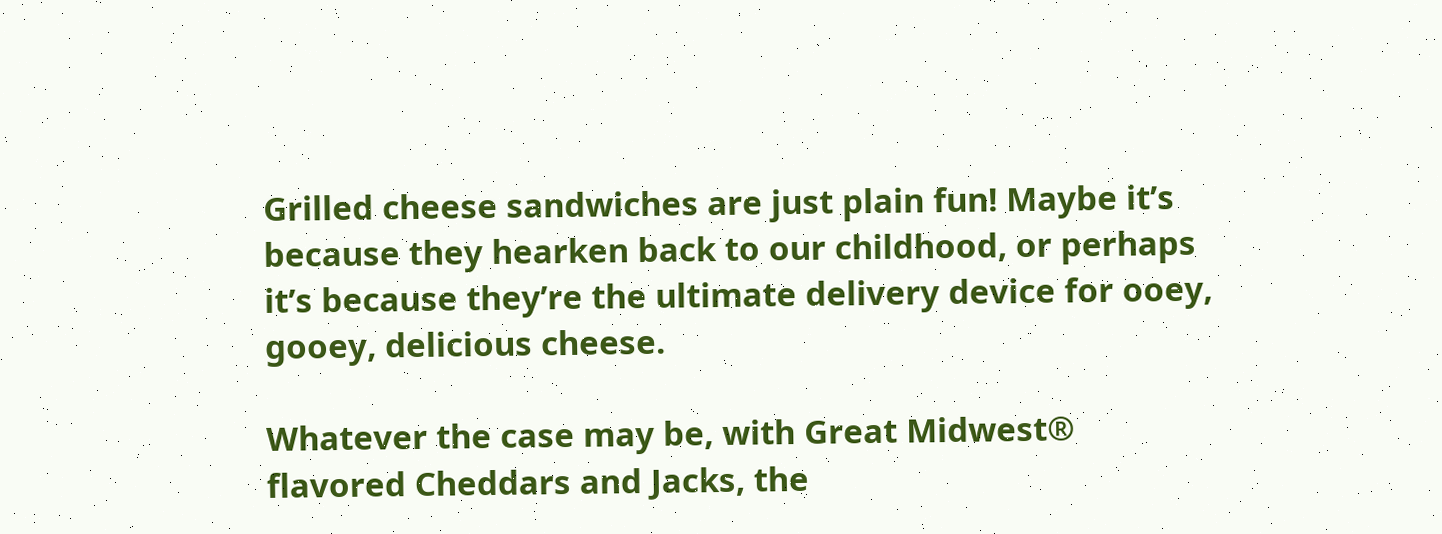Grilled cheese sandwiches are just plain fun! Maybe it’s because they hearken back to our childhood, or perhaps it’s because they’re the ultimate delivery device for ooey, gooey, delicious cheese.

Whatever the case may be, with Great Midwest® flavored Cheddars and Jacks, the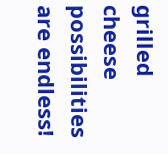grilled cheese possibilities are endless!